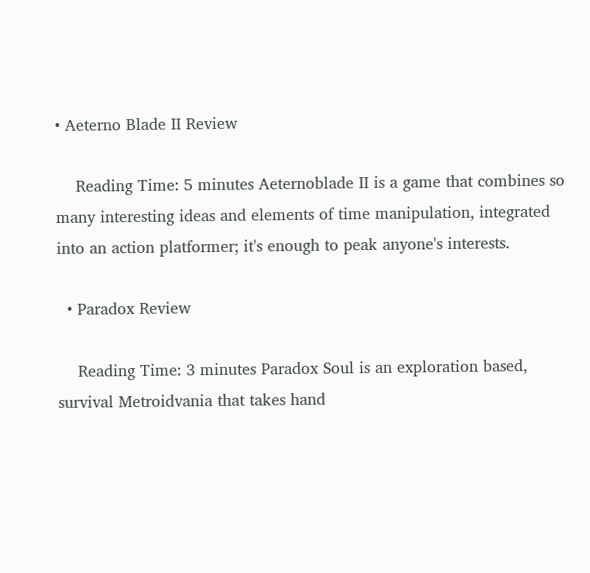• Aeterno Blade II Review

    Reading Time: 5 minutes Aeternoblade II is a game that combines so many interesting ideas and elements of time manipulation, integrated into an action platformer; it's enough to peak anyone's interests.

  • Paradox Review

    Reading Time: 3 minutes Paradox Soul is an exploration based, survival Metroidvania that takes hand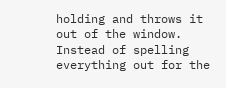holding and throws it out of the window. Instead of spelling everything out for the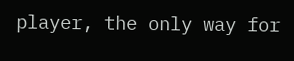player, the only way for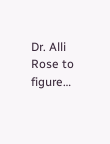Dr. Alli Rose to figure…